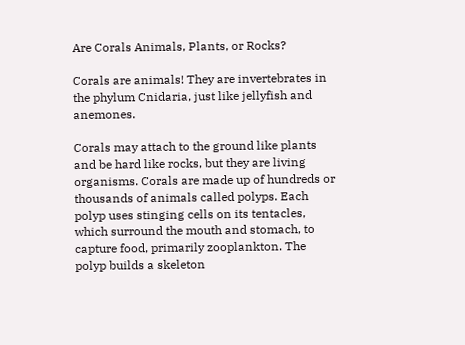Are Corals Animals, Plants, or Rocks?

Corals are animals! They are invertebrates in the phylum Cnidaria, just like jellyfish and anemones.

Corals may attach to the ground like plants and be hard like rocks, but they are living organisms. Corals are made up of hundreds or thousands of animals called polyps. Each polyp uses stinging cells on its tentacles, which surround the mouth and stomach, to capture food, primarily zooplankton. The polyp builds a skeleton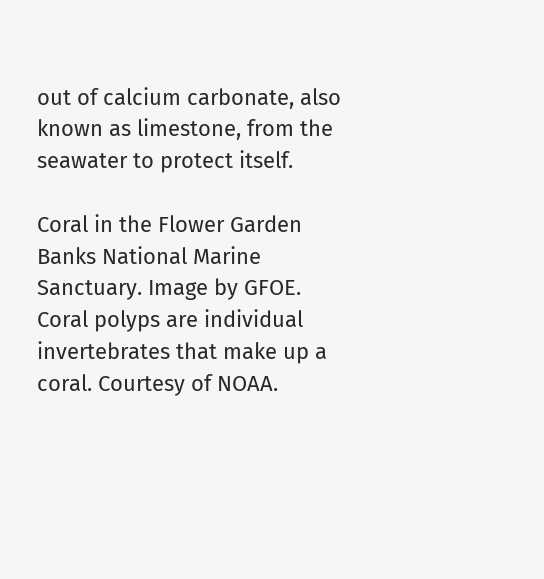out of calcium carbonate, also known as limestone, from the seawater to protect itself.

Coral in the Flower Garden Banks National Marine Sanctuary. Image by GFOE.
Coral polyps are individual invertebrates that make up a coral. Courtesy of NOAA.